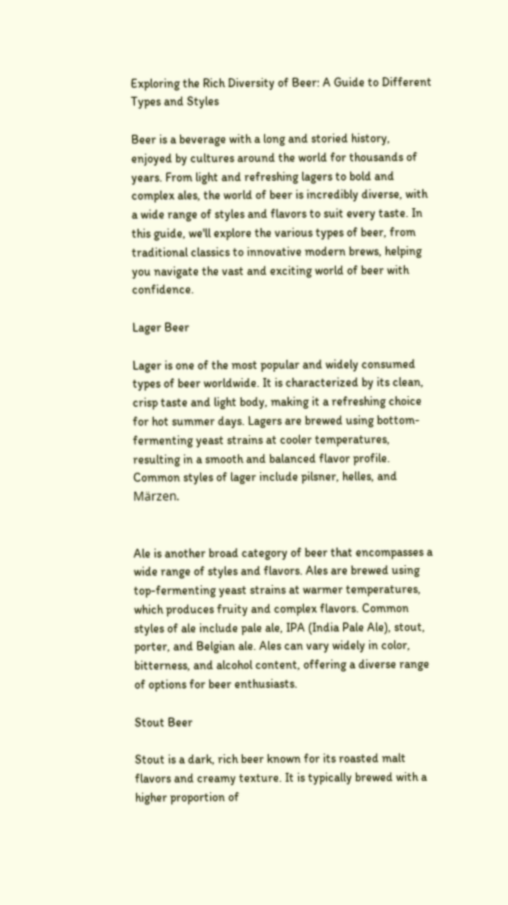Exploring the Rich Diversity of Beer: A Guide to Different Types and Styles

Beer is a beverage with a long and storied history, enjoyed by cultures around the world for thousands of years. From light and refreshing lagers to bold and complex ales, the world of beer is incredibly diverse, with a wide range of styles and flavors to suit every taste. In this guide, we'll explore the various types of beer, from traditional classics to innovative modern brews, helping you navigate the vast and exciting world of beer with confidence.

Lager Beer

Lager is one of the most popular and widely consumed types of beer worldwide. It is characterized by its clean, crisp taste and light body, making it a refreshing choice for hot summer days. Lagers are brewed using bottom-fermenting yeast strains at cooler temperatures, resulting in a smooth and balanced flavor profile. Common styles of lager include pilsner, helles, and Märzen.


Ale is another broad category of beer that encompasses a wide range of styles and flavors. Ales are brewed using top-fermenting yeast strains at warmer temperatures, which produces fruity and complex flavors. Common styles of ale include pale ale, IPA (India Pale Ale), stout, porter, and Belgian ale. Ales can vary widely in color, bitterness, and alcohol content, offering a diverse range of options for beer enthusiasts.

Stout Beer

Stout is a dark, rich beer known for its roasted malt flavors and creamy texture. It is typically brewed with a higher proportion of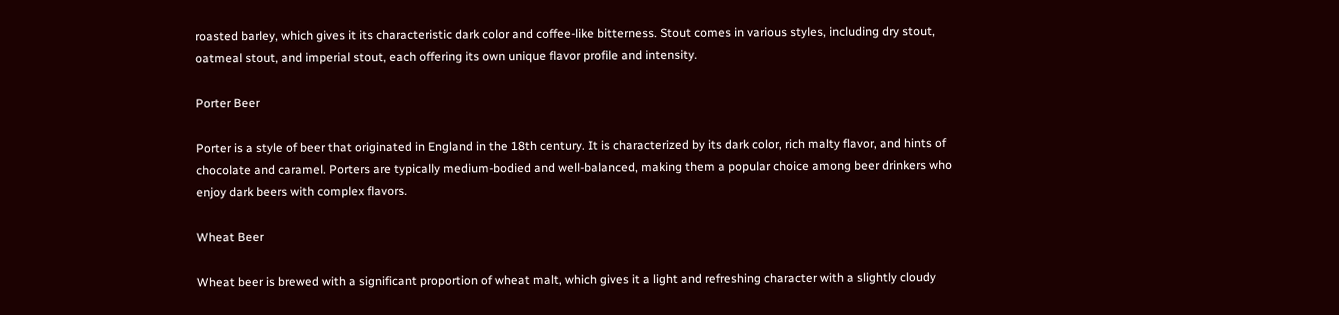roasted barley, which gives it its characteristic dark color and coffee-like bitterness. Stout comes in various styles, including dry stout, oatmeal stout, and imperial stout, each offering its own unique flavor profile and intensity.

Porter Beer

Porter is a style of beer that originated in England in the 18th century. It is characterized by its dark color, rich malty flavor, and hints of chocolate and caramel. Porters are typically medium-bodied and well-balanced, making them a popular choice among beer drinkers who enjoy dark beers with complex flavors.

Wheat Beer

Wheat beer is brewed with a significant proportion of wheat malt, which gives it a light and refreshing character with a slightly cloudy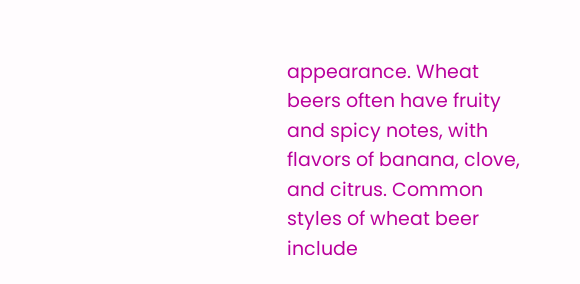appearance. Wheat beers often have fruity and spicy notes, with flavors of banana, clove, and citrus. Common styles of wheat beer include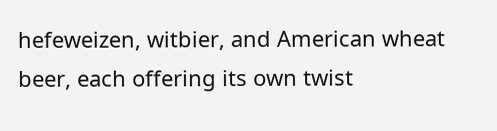hefeweizen, witbier, and American wheat beer, each offering its own twist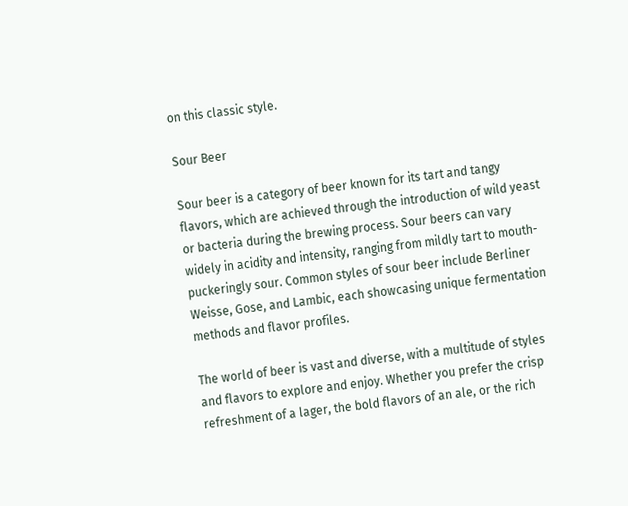on this classic style.

Sour Beer

Sour beer is a category of beer known for its tart and tangy flavors, which are achieved through the introduction of wild yeast or bacteria during the brewing process. Sour beers can vary widely in acidity and intensity, ranging from mildly tart to mouth-puckeringly sour. Common styles of sour beer include Berliner Weisse, Gose, and Lambic, each showcasing unique fermentation methods and flavor profiles.

The world of beer is vast and diverse, with a multitude of styles and flavors to explore and enjoy. Whether you prefer the crisp refreshment of a lager, the bold flavors of an ale, or the rich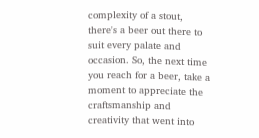complexity of a stout, there's a beer out there to suit every palate and occasion. So, the next time you reach for a beer, take a moment to appreciate the craftsmanship and creativity that went into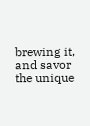brewing it, and savor the unique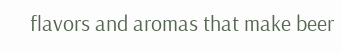flavors and aromas that make beer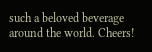such a beloved beverage around the world. Cheers!